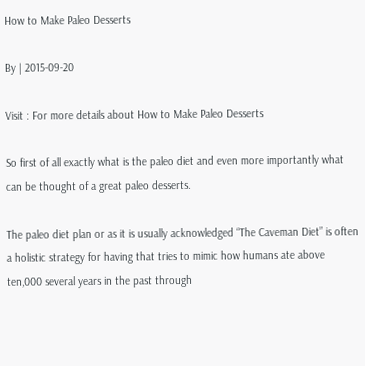How to Make Paleo Desserts

By | 2015-09-20

Visit : For more details about How to Make Paleo Desserts

So first of all exactly what is the paleo diet and even more importantly what can be thought of a great paleo desserts.

The paleo diet plan or as it is usually acknowledged “The Caveman Diet” is often a holistic strategy for having that tries to mimic how humans ate above ten,000 several years in the past through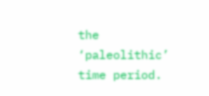the ‘paleolithic’ time period.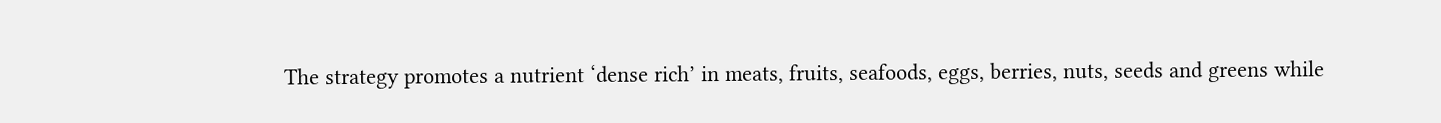The strategy promotes a nutrient ‘dense rich’ in meats, fruits, seafoods, eggs, berries, nuts, seeds and greens while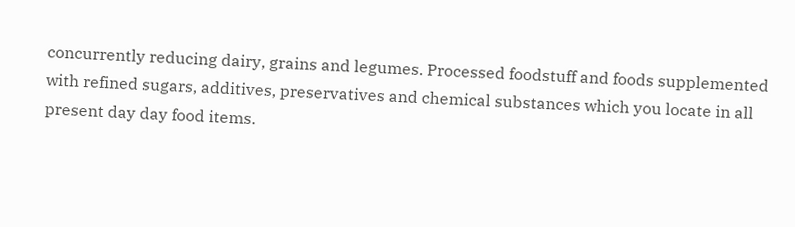concurrently reducing dairy, grains and legumes. Processed foodstuff and foods supplemented with refined sugars, additives, preservatives and chemical substances which you locate in all present day day food items.